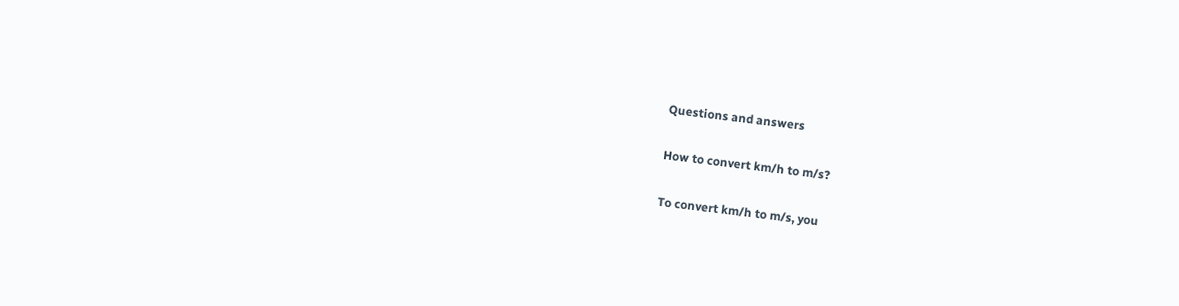Questions and answers

How to convert km/h to m/s?

To convert km/h to m/s, you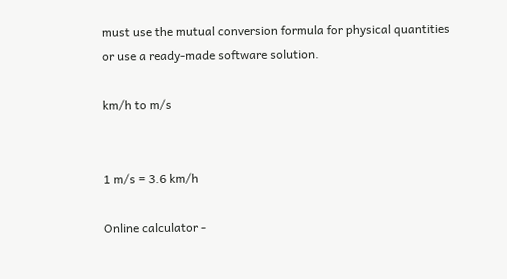must use the mutual conversion formula for physical quantities or use a ready-made software solution.

km/h to m/s


1 m/s = 3.6 km/h

Online calculator -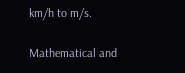km/h to m/s.

Mathematical and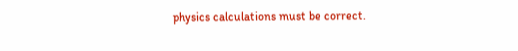physics calculations must be correct.